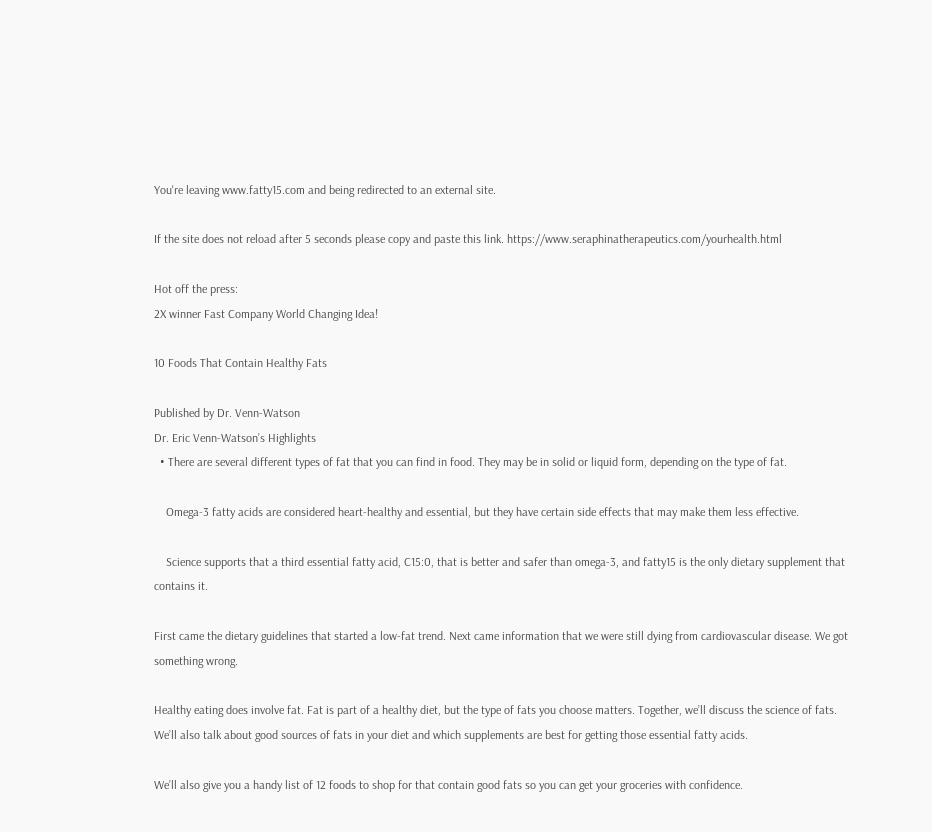You're leaving www.fatty15.com and being redirected to an external site.

If the site does not reload after 5 seconds please copy and paste this link. https://www.seraphinatherapeutics.com/yourhealth.html

Hot off the press:
2X winner Fast Company World Changing Idea!

10 Foods That Contain Healthy Fats

Published by Dr. Venn-Watson
Dr. Eric Venn-Watson’s Highlights
  • There are several different types of fat that you can find in food. They may be in solid or liquid form, depending on the type of fat.

    Omega-3 fatty acids are considered heart-healthy and essential, but they have certain side effects that may make them less effective.

    Science supports that a third essential fatty acid, C15:0, that is better and safer than omega-3, and fatty15 is the only dietary supplement that contains it.

First came the dietary guidelines that started a low-fat trend. Next came information that we were still dying from cardiovascular disease. We got something wrong.

Healthy eating does involve fat. Fat is part of a healthy diet, but the type of fats you choose matters. Together, we’ll discuss the science of fats. We’ll also talk about good sources of fats in your diet and which supplements are best for getting those essential fatty acids.

We’ll also give you a handy list of 12 foods to shop for that contain good fats so you can get your groceries with confidence.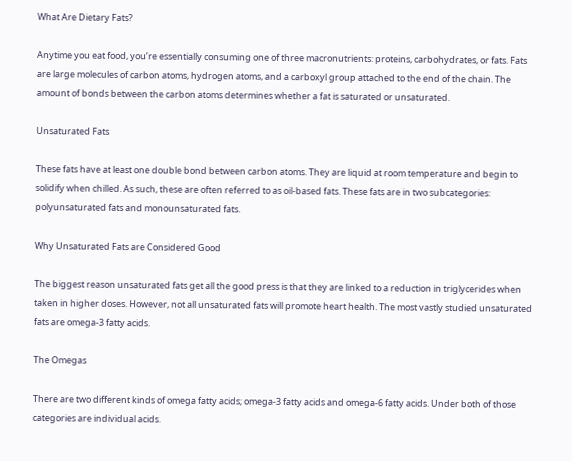What Are Dietary Fats?

Anytime you eat food, you’re essentially consuming one of three macronutrients: proteins, carbohydrates, or fats. Fats are large molecules of carbon atoms, hydrogen atoms, and a carboxyl group attached to the end of the chain. The amount of bonds between the carbon atoms determines whether a fat is saturated or unsaturated.

Unsaturated Fats

These fats have at least one double bond between carbon atoms. They are liquid at room temperature and begin to solidify when chilled. As such, these are often referred to as oil-based fats. These fats are in two subcategories: polyunsaturated fats and monounsaturated fats.

Why Unsaturated Fats are Considered Good

The biggest reason unsaturated fats get all the good press is that they are linked to a reduction in triglycerides when taken in higher doses. However, not all unsaturated fats will promote heart health. The most vastly studied unsaturated fats are omega-3 fatty acids.

The Omegas

There are two different kinds of omega fatty acids; omega-3 fatty acids and omega-6 fatty acids. Under both of those categories are individual acids.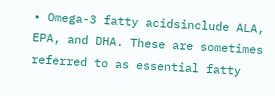• Omega-3 fatty acidsinclude ALA, EPA, and DHA. These are sometimes referred to as essential fatty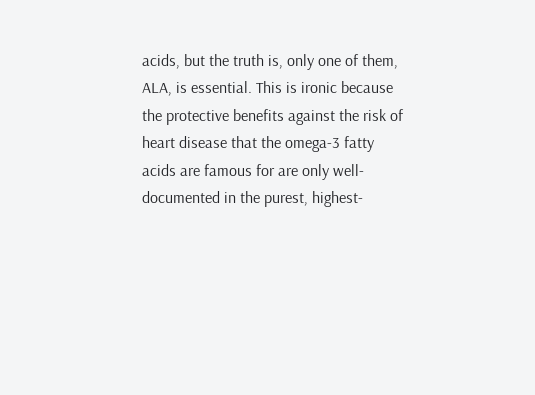acids, but the truth is, only one of them, ALA, is essential. This is ironic because the protective benefits against the risk of heart disease that the omega-3 fatty acids are famous for are only well-documented in the purest, highest-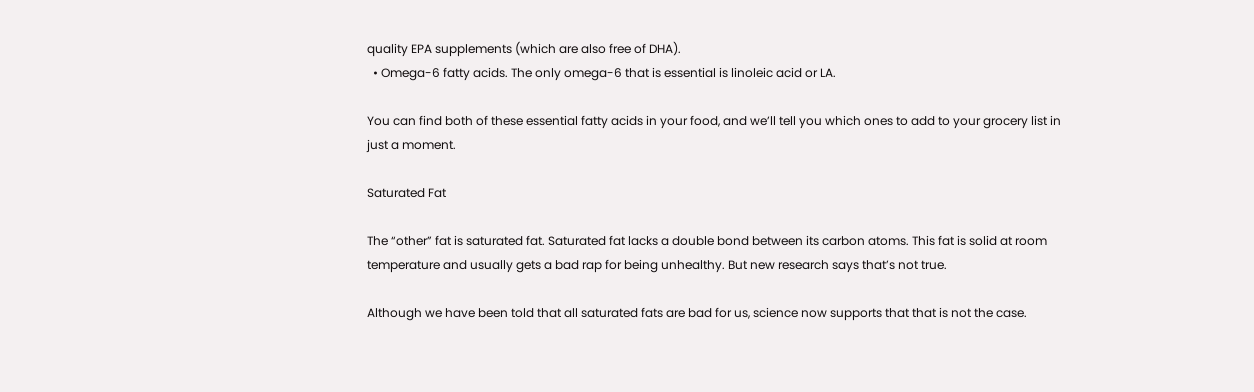quality EPA supplements (which are also free of DHA).
  • Omega-6 fatty acids. The only omega-6 that is essential is linoleic acid or LA.

You can find both of these essential fatty acids in your food, and we’ll tell you which ones to add to your grocery list in just a moment.

Saturated Fat

The “other” fat is saturated fat. Saturated fat lacks a double bond between its carbon atoms. This fat is solid at room temperature and usually gets a bad rap for being unhealthy. But new research says that’s not true.

Although we have been told that all saturated fats are bad for us, science now supports that that is not the case.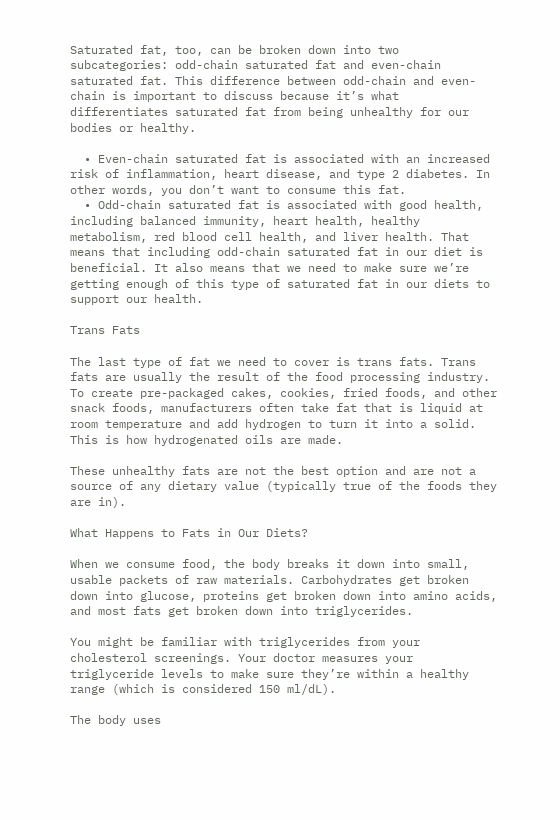Saturated fat, too, can be broken down into two subcategories: odd-chain saturated fat and even-chain saturated fat. This difference between odd-chain and even-chain is important to discuss because it’s what differentiates saturated fat from being unhealthy for our bodies or healthy.

  • Even-chain saturated fat is associated with an increased risk of inflammation, heart disease, and type 2 diabetes. In other words, you don’t want to consume this fat.
  • Odd-chain saturated fat is associated with good health, including balanced immunity, heart health, healthy metabolism, red blood cell health, and liver health. That means that including odd-chain saturated fat in our diet is beneficial. It also means that we need to make sure we’re getting enough of this type of saturated fat in our diets to support our health.

Trans Fats

The last type of fat we need to cover is trans fats. Trans fats are usually the result of the food processing industry. To create pre-packaged cakes, cookies, fried foods, and other snack foods, manufacturers often take fat that is liquid at room temperature and add hydrogen to turn it into a solid. This is how hydrogenated oils are made.

These unhealthy fats are not the best option and are not a source of any dietary value (typically true of the foods they are in).

What Happens to Fats in Our Diets?

When we consume food, the body breaks it down into small, usable packets of raw materials. Carbohydrates get broken down into glucose, proteins get broken down into amino acids, and most fats get broken down into triglycerides.

You might be familiar with triglycerides from your cholesterol screenings. Your doctor measures your triglyceride levels to make sure they’re within a healthy range (which is considered 150 ml/dL).

The body uses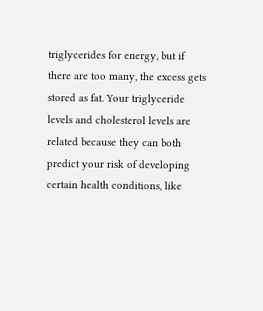triglycerides for energy, but if there are too many, the excess gets stored as fat. Your triglyceride levels and cholesterol levels are related because they can both predict your risk of developing certain health conditions, like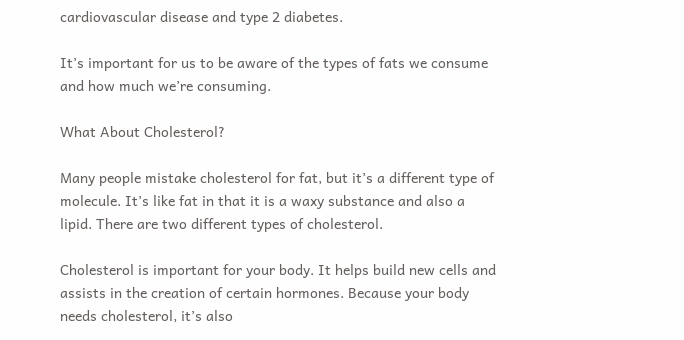cardiovascular disease and type 2 diabetes.

It’s important for us to be aware of the types of fats we consume and how much we’re consuming.

What About Cholesterol?

Many people mistake cholesterol for fat, but it’s a different type of molecule. It’s like fat in that it is a waxy substance and also a lipid. There are two different types of cholesterol.

Cholesterol is important for your body. It helps build new cells and assists in the creation of certain hormones. Because your body needs cholesterol, it’s also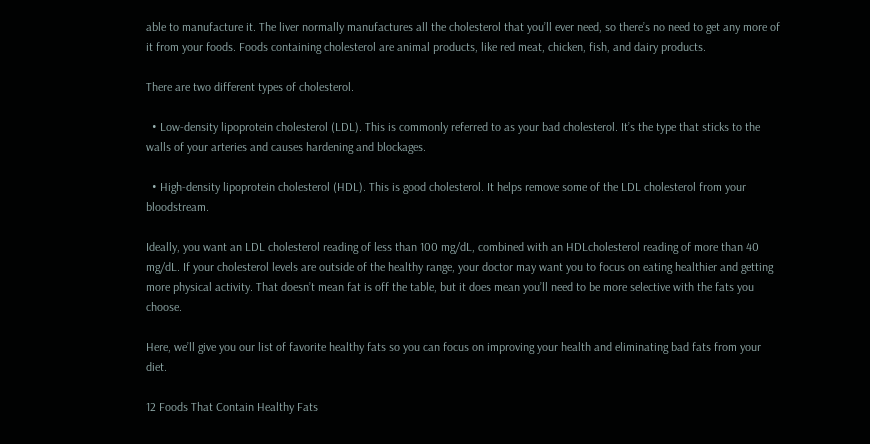able to manufacture it. The liver normally manufactures all the cholesterol that you’ll ever need, so there’s no need to get any more of it from your foods. Foods containing cholesterol are animal products, like red meat, chicken, fish, and dairy products.

There are two different types of cholesterol.

  • Low-density lipoprotein cholesterol (LDL). This is commonly referred to as your bad cholesterol. It’s the type that sticks to the walls of your arteries and causes hardening and blockages.

  • High-density lipoprotein cholesterol (HDL). This is good cholesterol. It helps remove some of the LDL cholesterol from your bloodstream.

Ideally, you want an LDL cholesterol reading of less than 100 mg/dL, combined with an HDLcholesterol reading of more than 40 mg/dL. If your cholesterol levels are outside of the healthy range, your doctor may want you to focus on eating healthier and getting more physical activity. That doesn’t mean fat is off the table, but it does mean you’ll need to be more selective with the fats you choose.

Here, we’ll give you our list of favorite healthy fats so you can focus on improving your health and eliminating bad fats from your diet.

12 Foods That Contain Healthy Fats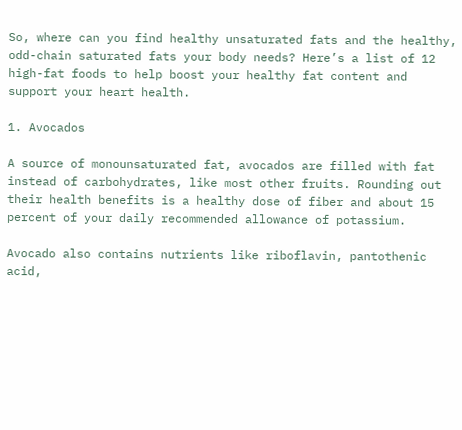So, where can you find healthy unsaturated fats and the healthy, odd-chain saturated fats your body needs? Here’s a list of 12 high-fat foods to help boost your healthy fat content and support your heart health.

1. Avocados

A source of monounsaturated fat, avocados are filled with fat instead of carbohydrates, like most other fruits. Rounding out their health benefits is a healthy dose of fiber and about 15 percent of your daily recommended allowance of potassium.

Avocado also contains nutrients like riboflavin, pantothenic acid,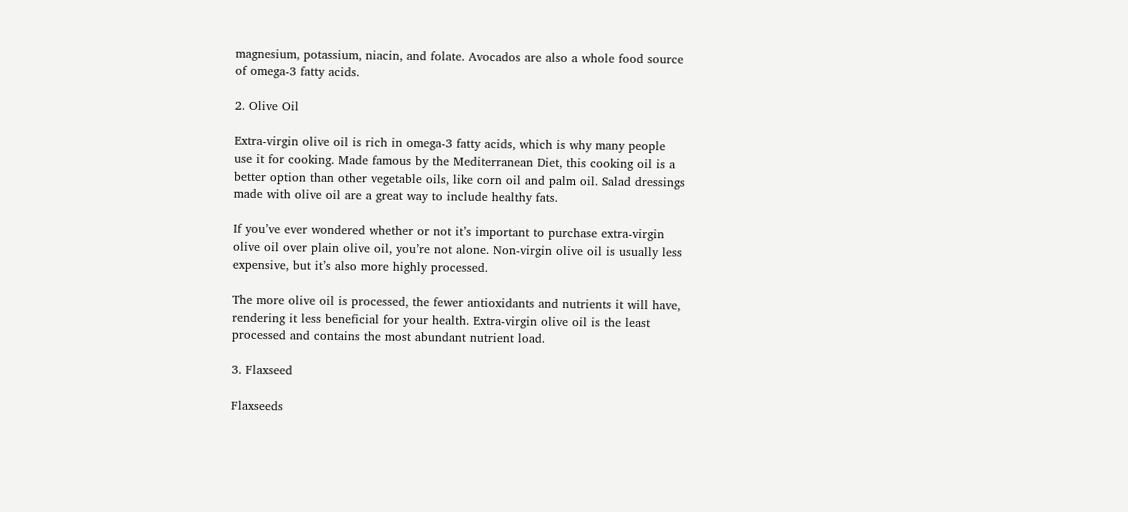magnesium, potassium, niacin, and folate. Avocados are also a whole food source of omega-3 fatty acids.

2. Olive Oil

Extra-virgin olive oil is rich in omega-3 fatty acids, which is why many people use it for cooking. Made famous by the Mediterranean Diet, this cooking oil is a better option than other vegetable oils, like corn oil and palm oil. Salad dressings made with olive oil are a great way to include healthy fats.

If you’ve ever wondered whether or not it’s important to purchase extra-virgin olive oil over plain olive oil, you’re not alone. Non-virgin olive oil is usually less expensive, but it’s also more highly processed.

The more olive oil is processed, the fewer antioxidants and nutrients it will have, rendering it less beneficial for your health. Extra-virgin olive oil is the least processed and contains the most abundant nutrient load.

3. Flaxseed

Flaxseeds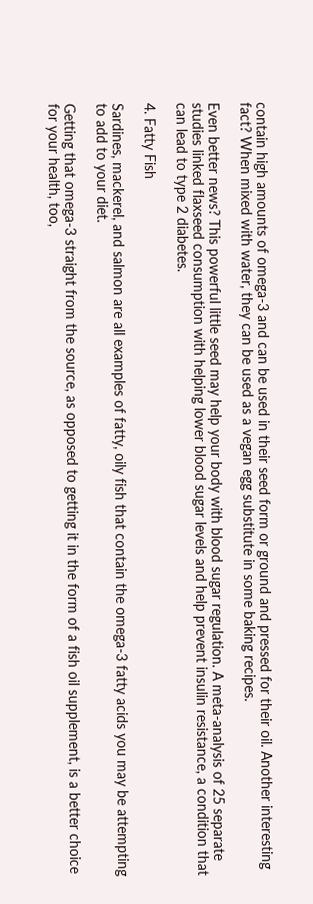contain high amounts of omega-3 and can be used in their seed form or ground and pressed for their oil. Another interesting fact? When mixed with water, they can be used as a vegan egg substitute in some baking recipes.

Even better news? This powerful little seed may help your body with blood sugar regulation. A meta-analysis of 25 separate studies linked flaxseed consumption with helping lower blood sugar levels and help prevent insulin resistance, a condition that can lead to type 2 diabetes.

4. Fatty Fish

Sardines, mackerel, and salmon are all examples of fatty, oily fish that contain the omega-3 fatty acids you may be attempting to add to your diet.

Getting that omega-3 straight from the source, as opposed to getting it in the form of a fish oil supplement, is a better choice for your health, too,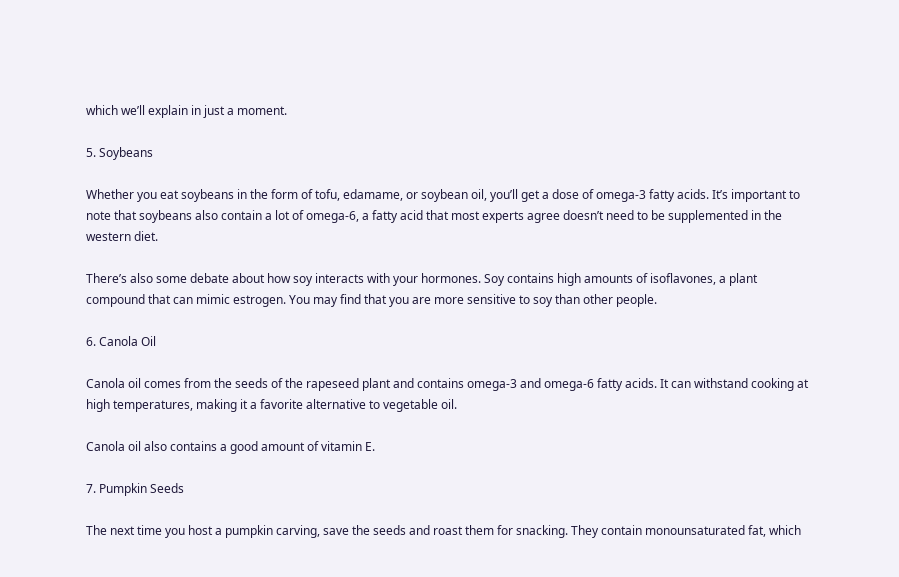which we’ll explain in just a moment.

5. Soybeans

Whether you eat soybeans in the form of tofu, edamame, or soybean oil, you’ll get a dose of omega-3 fatty acids. It’s important to note that soybeans also contain a lot of omega-6, a fatty acid that most experts agree doesn’t need to be supplemented in the western diet.

There’s also some debate about how soy interacts with your hormones. Soy contains high amounts of isoflavones, a plant compound that can mimic estrogen. You may find that you are more sensitive to soy than other people.

6. Canola Oil

Canola oil comes from the seeds of the rapeseed plant and contains omega-3 and omega-6 fatty acids. It can withstand cooking at high temperatures, making it a favorite alternative to vegetable oil.

Canola oil also contains a good amount of vitamin E.

7. Pumpkin Seeds

The next time you host a pumpkin carving, save the seeds and roast them for snacking. They contain monounsaturated fat, which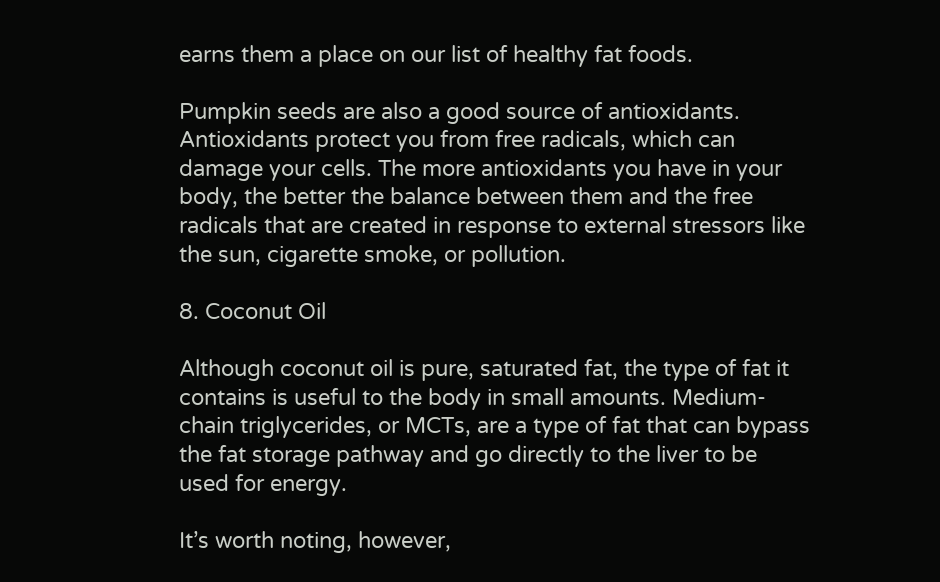earns them a place on our list of healthy fat foods.

Pumpkin seeds are also a good source of antioxidants. Antioxidants protect you from free radicals, which can damage your cells. The more antioxidants you have in your body, the better the balance between them and the free radicals that are created in response to external stressors like the sun, cigarette smoke, or pollution.

8. Coconut Oil

Although coconut oil is pure, saturated fat, the type of fat it contains is useful to the body in small amounts. Medium-chain triglycerides, or MCTs, are a type of fat that can bypass the fat storage pathway and go directly to the liver to be used for energy.

It’s worth noting, however,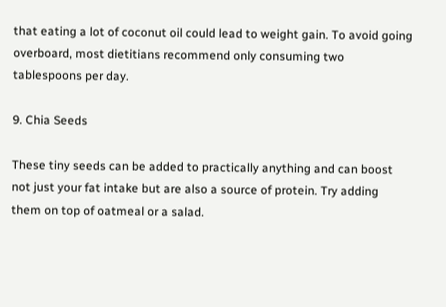that eating a lot of coconut oil could lead to weight gain. To avoid going overboard, most dietitians recommend only consuming two tablespoons per day.

9. Chia Seeds

These tiny seeds can be added to practically anything and can boost not just your fat intake but are also a source of protein. Try adding them on top of oatmeal or a salad.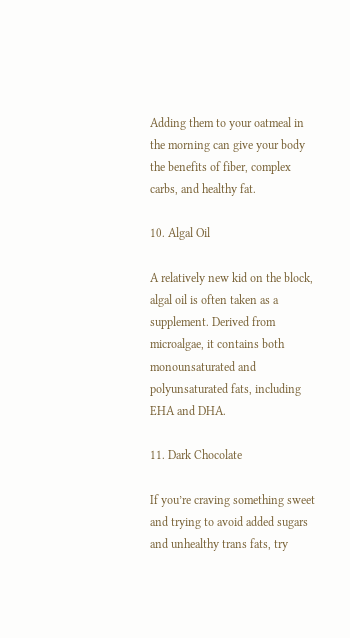Adding them to your oatmeal in the morning can give your body the benefits of fiber, complex carbs, and healthy fat.

10. Algal Oil

A relatively new kid on the block, algal oil is often taken as a supplement. Derived from microalgae, it contains both monounsaturated and polyunsaturated fats, including EHA and DHA.

11. Dark Chocolate

If you’re craving something sweet and trying to avoid added sugars and unhealthy trans fats, try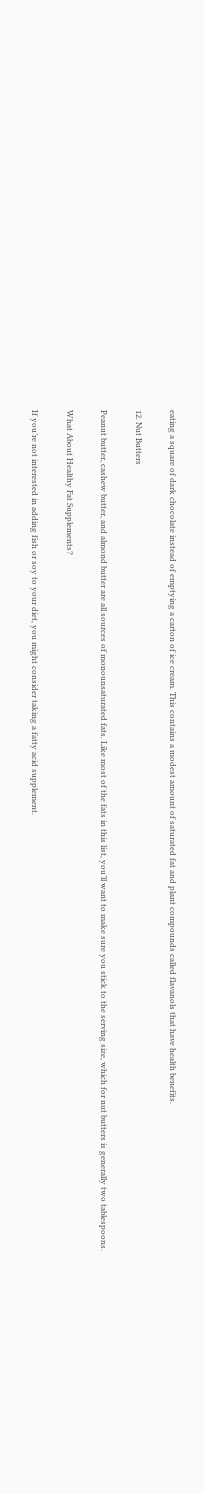eating a square of dark chocolate instead of emptying a carton of ice cream. This contains a modest amount of saturated fat and plant compounds called flavanols that have health benefits.

12. Nut Butters

Peanut butter, cashew butter, and almond butter are all sources of monounsaturated fats. Like most of the fats in this list, you’ll want to make sure you stick to the serving size, which for nut butters is generally two tablespoons.

What About Healthy Fat Supplements?

If you’re not interested in adding fish or soy to your diet, you might consider taking a fatty acid supplement.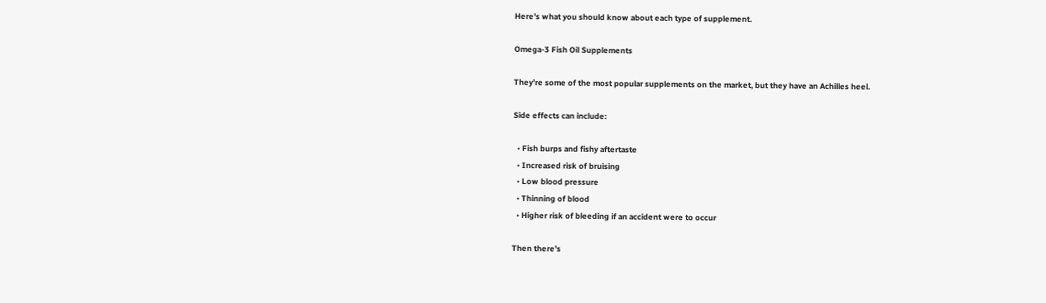Here’s what you should know about each type of supplement.

Omega-3 Fish Oil Supplements

They’re some of the most popular supplements on the market, but they have an Achilles heel.

Side effects can include:

  • Fish burps and fishy aftertaste
  • Increased risk of bruising
  • Low blood pressure
  • Thinning of blood
  • Higher risk of bleeding if an accident were to occur

Then there’s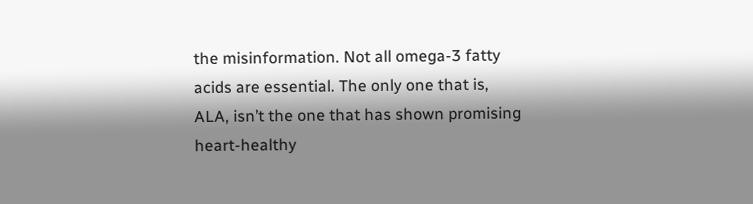the misinformation. Not all omega-3 fatty acids are essential. The only one that is, ALA, isn’t the one that has shown promising heart-healthy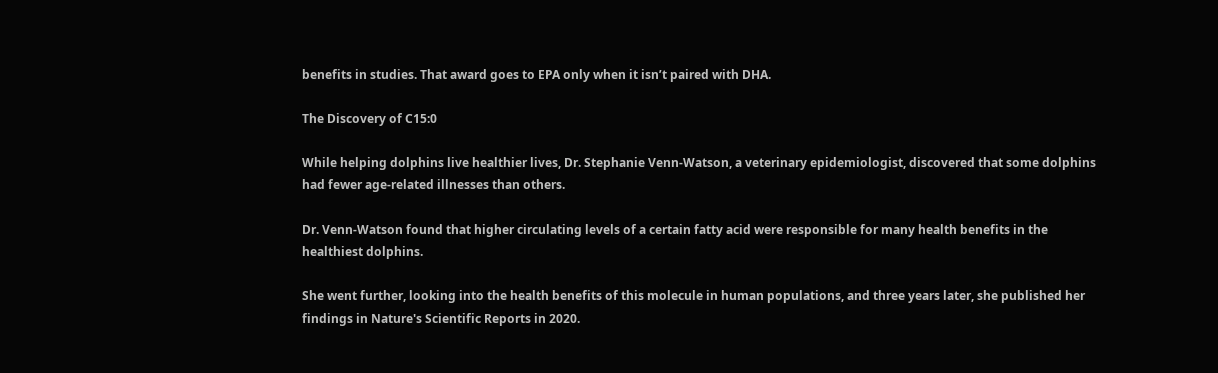benefits in studies. That award goes to EPA only when it isn’t paired with DHA.

The Discovery of C15:0

While helping dolphins live healthier lives, Dr. Stephanie Venn-Watson, a veterinary epidemiologist, discovered that some dolphins had fewer age-related illnesses than others.

Dr. Venn-Watson found that higher circulating levels of a certain fatty acid were responsible for many health benefits in the healthiest dolphins.

She went further, looking into the health benefits of this molecule in human populations, and three years later, she published her findings in Nature's Scientific Reports in 2020.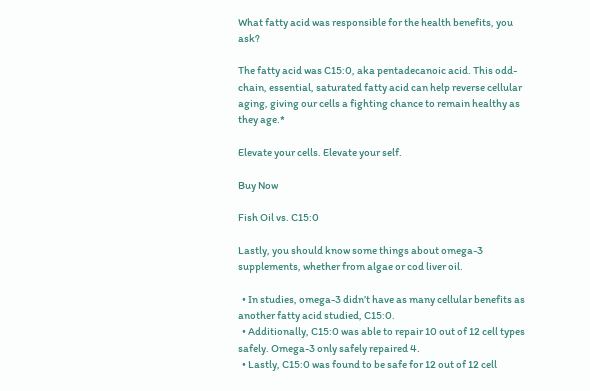What fatty acid was responsible for the health benefits, you ask?

The fatty acid was C15:0, aka pentadecanoic acid. This odd-chain, essential, saturated fatty acid can help reverse cellular aging, giving our cells a fighting chance to remain healthy as they age.*

Elevate your cells. Elevate your self.

Buy Now

Fish Oil vs. C15:0

Lastly, you should know some things about omega-3 supplements, whether from algae or cod liver oil.

  • In studies, omega-3 didn’t have as many cellular benefits as another fatty acid studied, C15:0.
  • Additionally, C15:0 was able to repair 10 out of 12 cell types safely. Omega-3 only safely repaired 4.
  • Lastly, C15:0 was found to be safe for 12 out of 12 cell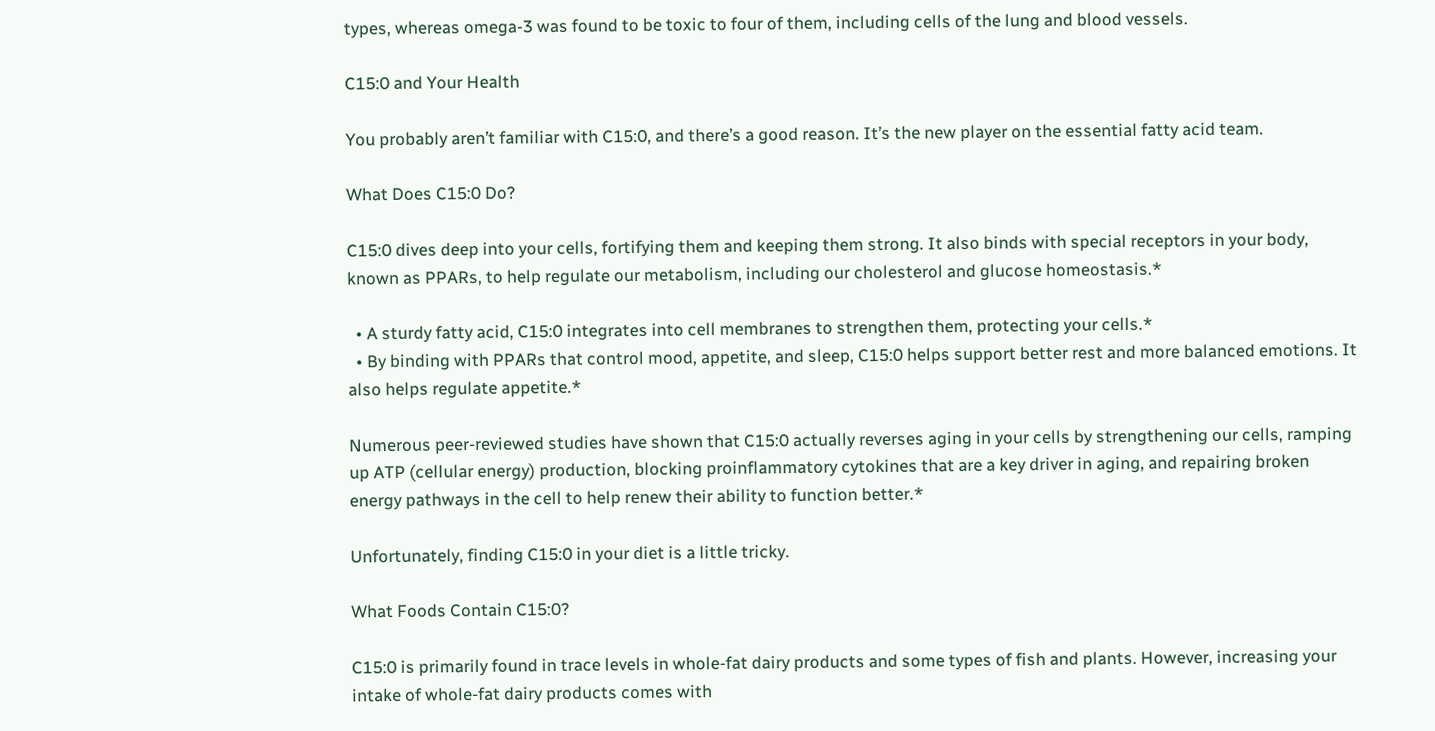types, whereas omega-3 was found to be toxic to four of them, including cells of the lung and blood vessels.

C15:0 and Your Health

You probably aren’t familiar with C15:0, and there’s a good reason. It’s the new player on the essential fatty acid team.

What Does C15:0 Do?

C15:0 dives deep into your cells, fortifying them and keeping them strong. It also binds with special receptors in your body, known as PPARs, to help regulate our metabolism, including our cholesterol and glucose homeostasis.*

  • A sturdy fatty acid, C15:0 integrates into cell membranes to strengthen them, protecting your cells.*
  • By binding with PPARs that control mood, appetite, and sleep, C15:0 helps support better rest and more balanced emotions. It also helps regulate appetite.*

Numerous peer-reviewed studies have shown that C15:0 actually reverses aging in your cells by strengthening our cells, ramping up ATP (cellular energy) production, blocking proinflammatory cytokines that are a key driver in aging, and repairing broken energy pathways in the cell to help renew their ability to function better.*

Unfortunately, finding C15:0 in your diet is a little tricky.

What Foods Contain C15:0?

C15:0 is primarily found in trace levels in whole-fat dairy products and some types of fish and plants. However, increasing your intake of whole-fat dairy products comes with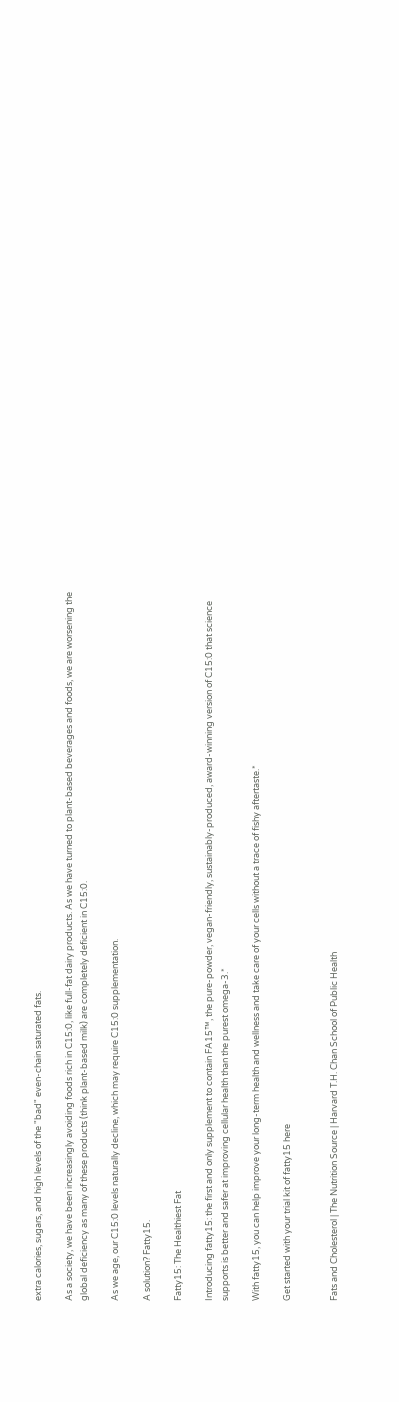extra calories, sugars, and high levels of the "bad" even-chain saturated fats.

As a society, we have been increasingly avoiding foods rich in C15:0, like full-fat dairy products. As we have turned to plant-based beverages and foods, we are worsening the global deficiency as many of these products (think plant-based milk) are completely deficient in C15:0.

As we age, our C15:0 levels naturally decline, which may require C15:0 supplementation.

A solution? Fatty15.

Fatty15: The Healthiest Fat

Introducing fatty15: the first and only supplement to contain FA15™, the pure-powder, vegan-friendly, sustainably-produced, award-winning version of C15:0 that science supports is better and safer at improving cellular health than the purest omega-3.*

With fatty15, you can help improve your long-term health and wellness and take care of your cells without a trace of fishy aftertaste.*

Get started with your trial kit of fatty15 here


Fats and Cholesterol | The Nutrition Source | Harvard T.H. Chan School of Public Health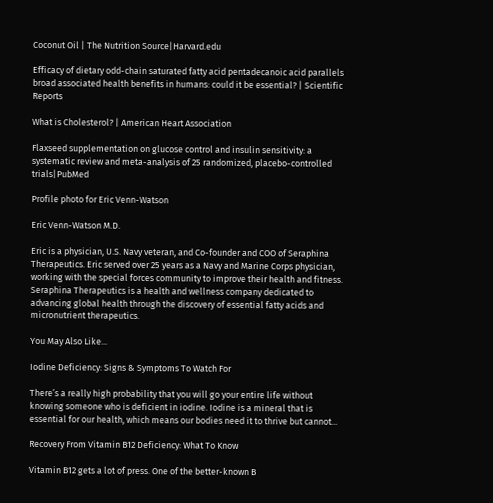Coconut Oil | The Nutrition Source|Harvard.edu

Efficacy of dietary odd-chain saturated fatty acid pentadecanoic acid parallels broad associated health benefits in humans: could it be essential? | Scientific Reports

What is Cholesterol? | American Heart Association

Flaxseed supplementation on glucose control and insulin sensitivity: a systematic review and meta-analysis of 25 randomized, placebo-controlled trials|PubMed

Profile photo for Eric Venn-Watson

Eric Venn-Watson M.D.

Eric is a physician, U.S. Navy veteran, and Co-founder and COO of Seraphina Therapeutics. Eric served over 25 years as a Navy and Marine Corps physician, working with the special forces community to improve their health and fitness. Seraphina Therapeutics is a health and wellness company dedicated to advancing global health through the discovery of essential fatty acids and micronutrient therapeutics.

You May Also Like...

Iodine Deficiency: Signs & Symptoms To Watch For

There’s a really high probability that you will go your entire life without knowing someone who is deficient in iodine. Iodine is a mineral that is essential for our health, which means our bodies need it to thrive but cannot...

Recovery From Vitamin B12 Deficiency: What To Know

Vitamin B12 gets a lot of press. One of the better-known B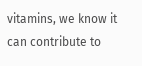vitamins, we know it can contribute to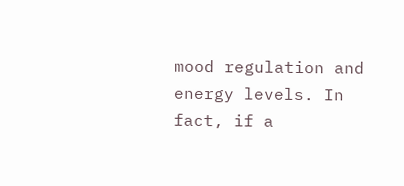mood regulation and energy levels. In fact, if a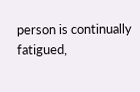person is continually fatigued,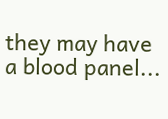they may have a blood panel...